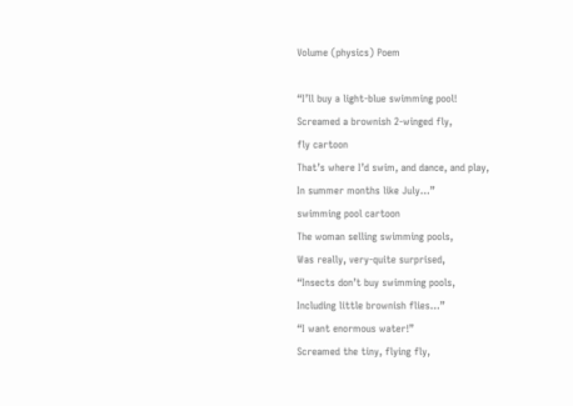Volume (physics) Poem

“I’ll buy a light-blue swimming pool!
Screamed a brownish 2-winged fly,
fly cartoon
That’s where I’d swim, and dance, and play,
In summer months like July…”
swimming pool cartoon
The woman selling swimming pools,
Was really, very-quite surprised,
“Insects don’t buy swimming pools,
Including little brownish flies…”
“I want enormous water!”
Screamed the tiny, flying fly,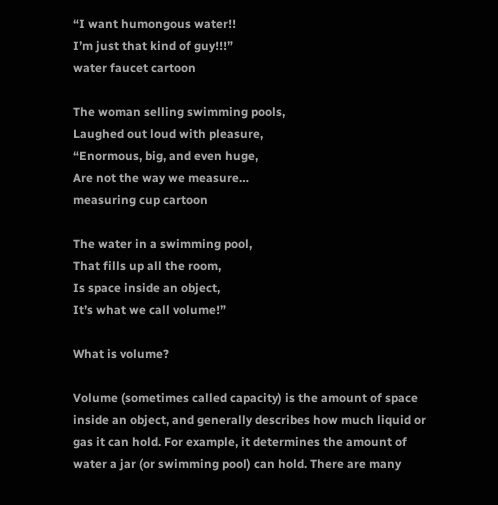“I want humongous water!!
I’m just that kind of guy!!!”
water faucet cartoon

The woman selling swimming pools,
Laughed out loud with pleasure,
“Enormous, big, and even huge,
Are not the way we measure…
measuring cup cartoon

The water in a swimming pool,
That fills up all the room,
Is space inside an object,
It’s what we call volume!”

What is volume?

Volume (sometimes called capacity) is the amount of space inside an object, and generally describes how much liquid or gas it can hold. For example, it determines the amount of water a jar (or swimming pool) can hold. There are many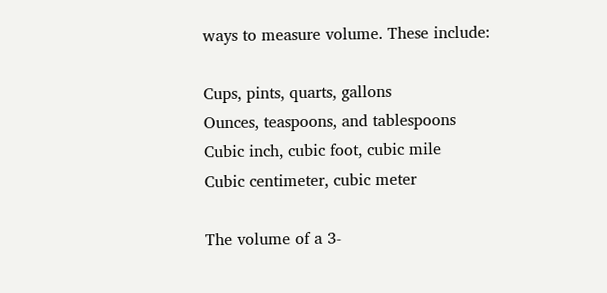ways to measure volume. These include:

Cups, pints, quarts, gallons
Ounces, teaspoons, and tablespoons
Cubic inch, cubic foot, cubic mile
Cubic centimeter, cubic meter

The volume of a 3-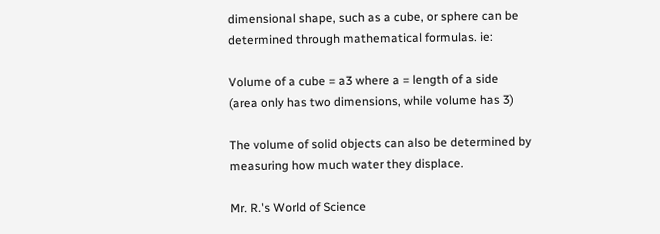dimensional shape, such as a cube, or sphere can be determined through mathematical formulas. ie:

Volume of a cube = a3 where a = length of a side
(area only has two dimensions, while volume has 3)

The volume of solid objects can also be determined by measuring how much water they displace.

Mr. R.'s World of Science